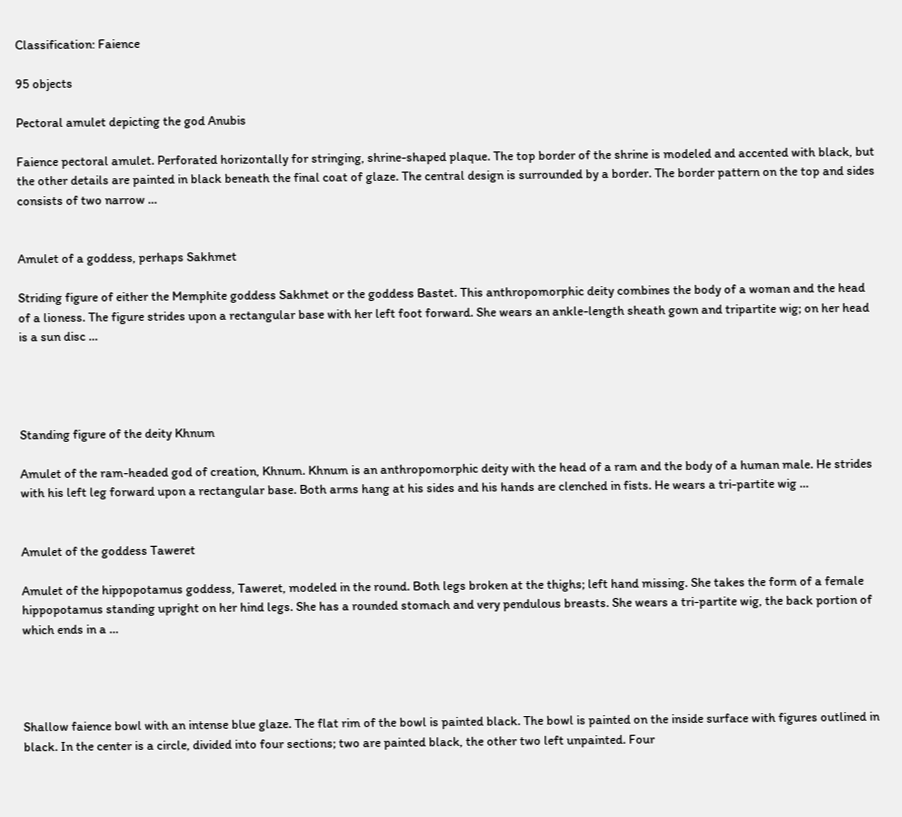Classification: Faience

95 objects

Pectoral amulet depicting the god Anubis

Faience pectoral amulet. Perforated horizontally for stringing, shrine-shaped plaque. The top border of the shrine is modeled and accented with black, but the other details are painted in black beneath the final coat of glaze. The central design is surrounded by a border. The border pattern on the top and sides consists of two narrow …


Amulet of a goddess, perhaps Sakhmet

Striding figure of either the Memphite goddess Sakhmet or the goddess Bastet. This anthropomorphic deity combines the body of a woman and the head of a lioness. The figure strides upon a rectangular base with her left foot forward. She wears an ankle-length sheath gown and tripartite wig; on her head is a sun disc …




Standing figure of the deity Khnum

Amulet of the ram-headed god of creation, Khnum. Khnum is an anthropomorphic deity with the head of a ram and the body of a human male. He strides with his left leg forward upon a rectangular base. Both arms hang at his sides and his hands are clenched in fists. He wears a tri-partite wig …


Amulet of the goddess Taweret

Amulet of the hippopotamus goddess, Taweret, modeled in the round. Both legs broken at the thighs; left hand missing. She takes the form of a female hippopotamus standing upright on her hind legs. She has a rounded stomach and very pendulous breasts. She wears a tri-partite wig, the back portion of which ends in a …




Shallow faience bowl with an intense blue glaze. The flat rim of the bowl is painted black. The bowl is painted on the inside surface with figures outlined in black. In the center is a circle, divided into four sections; two are painted black, the other two left unpainted. Four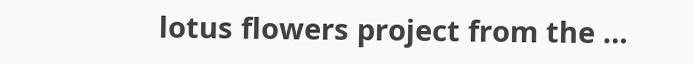lotus flowers project from the …